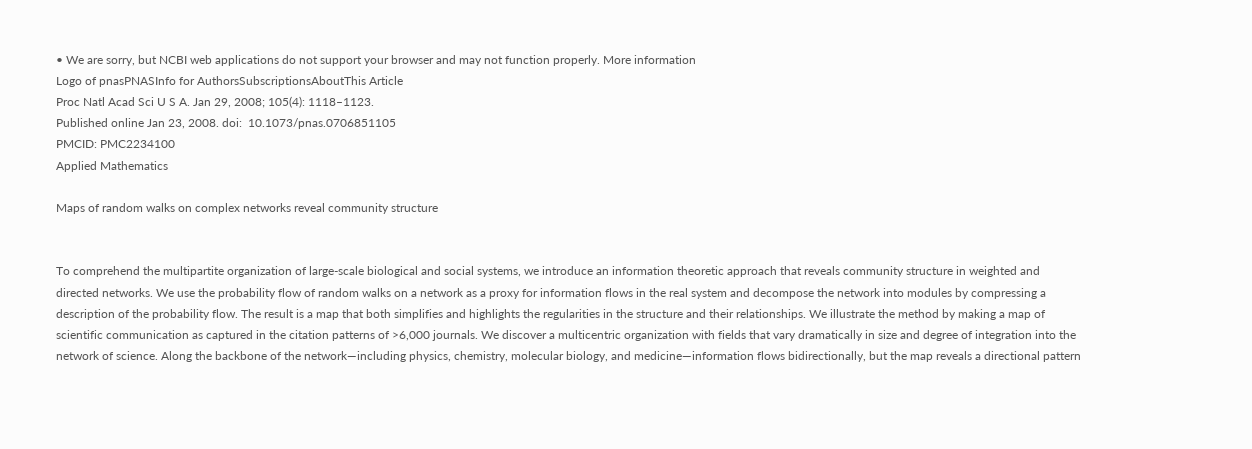• We are sorry, but NCBI web applications do not support your browser and may not function properly. More information
Logo of pnasPNASInfo for AuthorsSubscriptionsAboutThis Article
Proc Natl Acad Sci U S A. Jan 29, 2008; 105(4): 1118–1123.
Published online Jan 23, 2008. doi:  10.1073/pnas.0706851105
PMCID: PMC2234100
Applied Mathematics

Maps of random walks on complex networks reveal community structure


To comprehend the multipartite organization of large-scale biological and social systems, we introduce an information theoretic approach that reveals community structure in weighted and directed networks. We use the probability flow of random walks on a network as a proxy for information flows in the real system and decompose the network into modules by compressing a description of the probability flow. The result is a map that both simplifies and highlights the regularities in the structure and their relationships. We illustrate the method by making a map of scientific communication as captured in the citation patterns of >6,000 journals. We discover a multicentric organization with fields that vary dramatically in size and degree of integration into the network of science. Along the backbone of the network—including physics, chemistry, molecular biology, and medicine—information flows bidirectionally, but the map reveals a directional pattern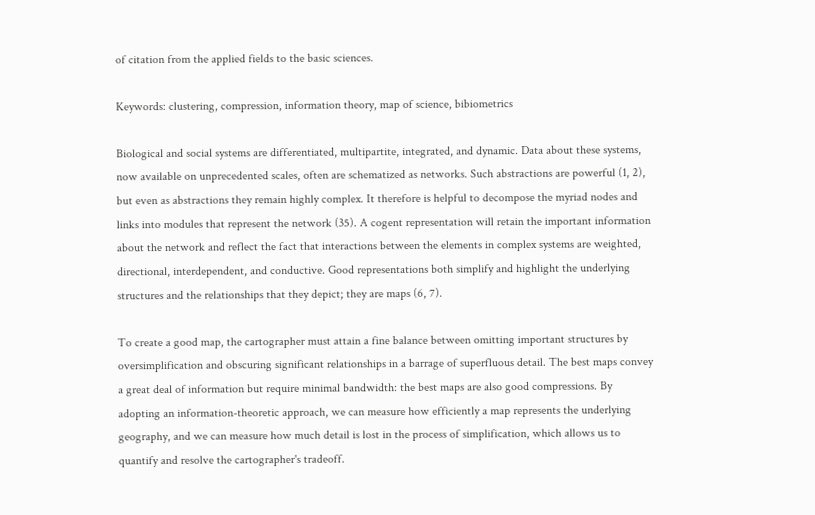of citation from the applied fields to the basic sciences.

Keywords: clustering, compression, information theory, map of science, bibiometrics

Biological and social systems are differentiated, multipartite, integrated, and dynamic. Data about these systems, now available on unprecedented scales, often are schematized as networks. Such abstractions are powerful (1, 2), but even as abstractions they remain highly complex. It therefore is helpful to decompose the myriad nodes and links into modules that represent the network (35). A cogent representation will retain the important information about the network and reflect the fact that interactions between the elements in complex systems are weighted, directional, interdependent, and conductive. Good representations both simplify and highlight the underlying structures and the relationships that they depict; they are maps (6, 7).

To create a good map, the cartographer must attain a fine balance between omitting important structures by oversimplification and obscuring significant relationships in a barrage of superfluous detail. The best maps convey a great deal of information but require minimal bandwidth: the best maps are also good compressions. By adopting an information-theoretic approach, we can measure how efficiently a map represents the underlying geography, and we can measure how much detail is lost in the process of simplification, which allows us to quantify and resolve the cartographer's tradeoff.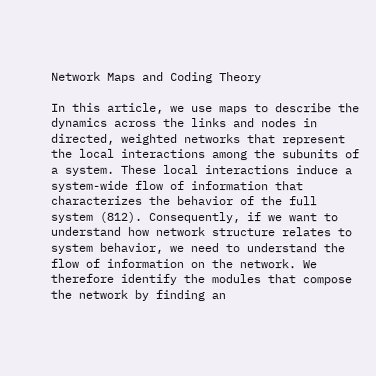Network Maps and Coding Theory

In this article, we use maps to describe the dynamics across the links and nodes in directed, weighted networks that represent the local interactions among the subunits of a system. These local interactions induce a system-wide flow of information that characterizes the behavior of the full system (812). Consequently, if we want to understand how network structure relates to system behavior, we need to understand the flow of information on the network. We therefore identify the modules that compose the network by finding an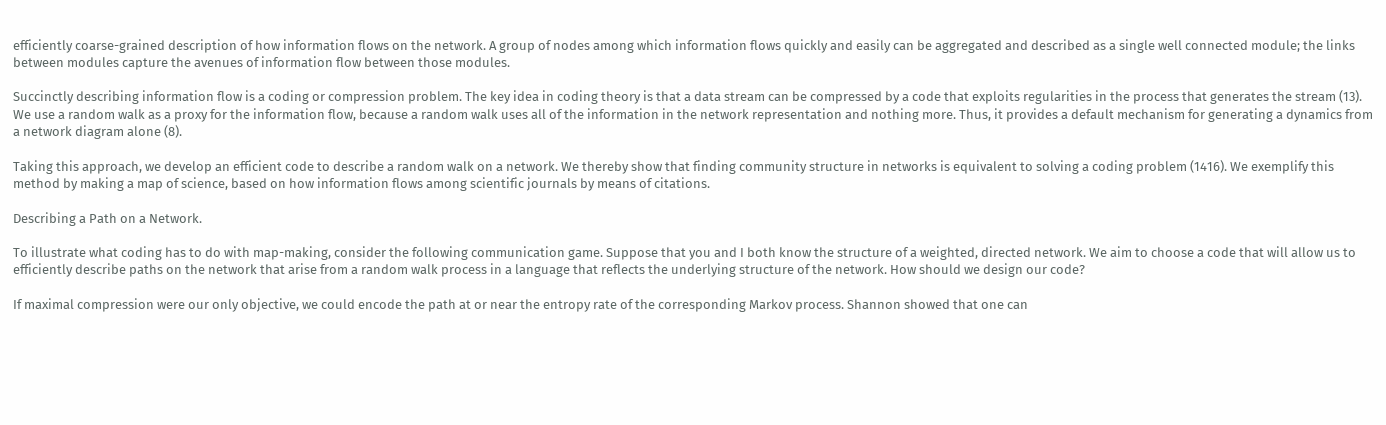efficiently coarse-grained description of how information flows on the network. A group of nodes among which information flows quickly and easily can be aggregated and described as a single well connected module; the links between modules capture the avenues of information flow between those modules.

Succinctly describing information flow is a coding or compression problem. The key idea in coding theory is that a data stream can be compressed by a code that exploits regularities in the process that generates the stream (13). We use a random walk as a proxy for the information flow, because a random walk uses all of the information in the network representation and nothing more. Thus, it provides a default mechanism for generating a dynamics from a network diagram alone (8).

Taking this approach, we develop an efficient code to describe a random walk on a network. We thereby show that finding community structure in networks is equivalent to solving a coding problem (1416). We exemplify this method by making a map of science, based on how information flows among scientific journals by means of citations.

Describing a Path on a Network.

To illustrate what coding has to do with map-making, consider the following communication game. Suppose that you and I both know the structure of a weighted, directed network. We aim to choose a code that will allow us to efficiently describe paths on the network that arise from a random walk process in a language that reflects the underlying structure of the network. How should we design our code?

If maximal compression were our only objective, we could encode the path at or near the entropy rate of the corresponding Markov process. Shannon showed that one can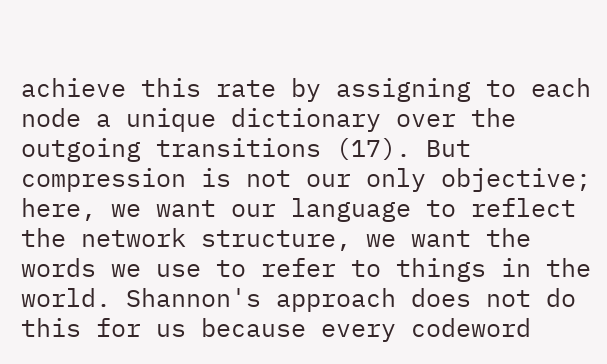achieve this rate by assigning to each node a unique dictionary over the outgoing transitions (17). But compression is not our only objective; here, we want our language to reflect the network structure, we want the words we use to refer to things in the world. Shannon's approach does not do this for us because every codeword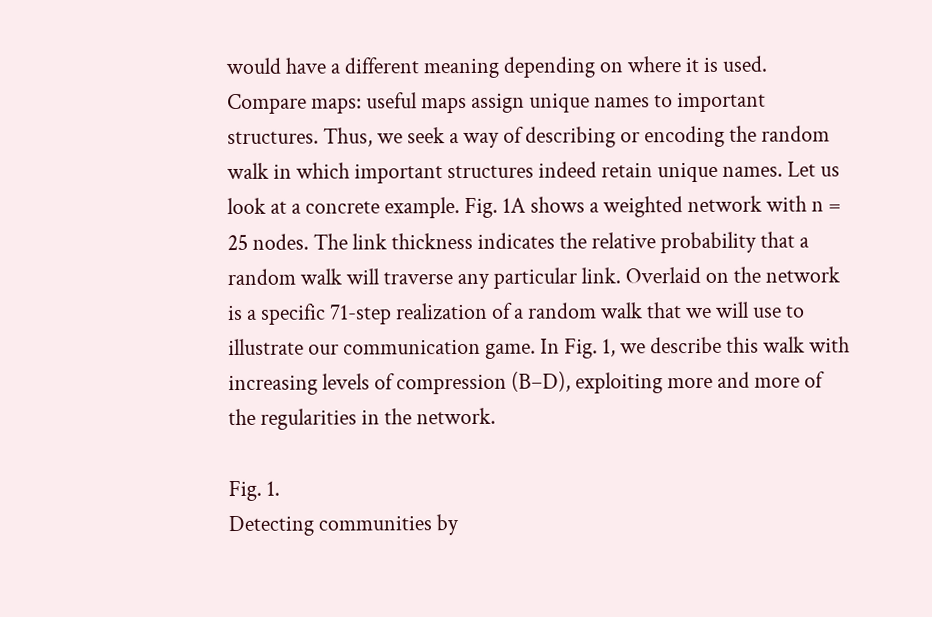would have a different meaning depending on where it is used. Compare maps: useful maps assign unique names to important structures. Thus, we seek a way of describing or encoding the random walk in which important structures indeed retain unique names. Let us look at a concrete example. Fig. 1A shows a weighted network with n = 25 nodes. The link thickness indicates the relative probability that a random walk will traverse any particular link. Overlaid on the network is a specific 71-step realization of a random walk that we will use to illustrate our communication game. In Fig. 1, we describe this walk with increasing levels of compression (B–D), exploiting more and more of the regularities in the network.

Fig. 1.
Detecting communities by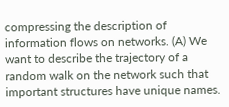compressing the description of information flows on networks. (A) We want to describe the trajectory of a random walk on the network such that important structures have unique names.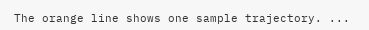The orange line shows one sample trajectory. ...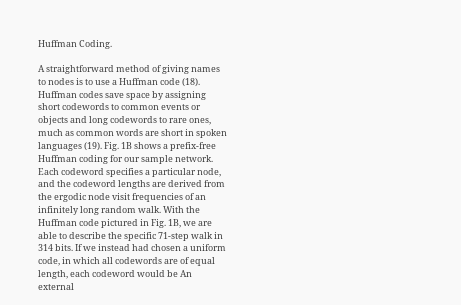Huffman Coding.

A straightforward method of giving names to nodes is to use a Huffman code (18). Huffman codes save space by assigning short codewords to common events or objects and long codewords to rare ones, much as common words are short in spoken languages (19). Fig. 1B shows a prefix-free Huffman coding for our sample network. Each codeword specifies a particular node, and the codeword lengths are derived from the ergodic node visit frequencies of an infinitely long random walk. With the Huffman code pictured in Fig. 1B, we are able to describe the specific 71-step walk in 314 bits. If we instead had chosen a uniform code, in which all codewords are of equal length, each codeword would be An external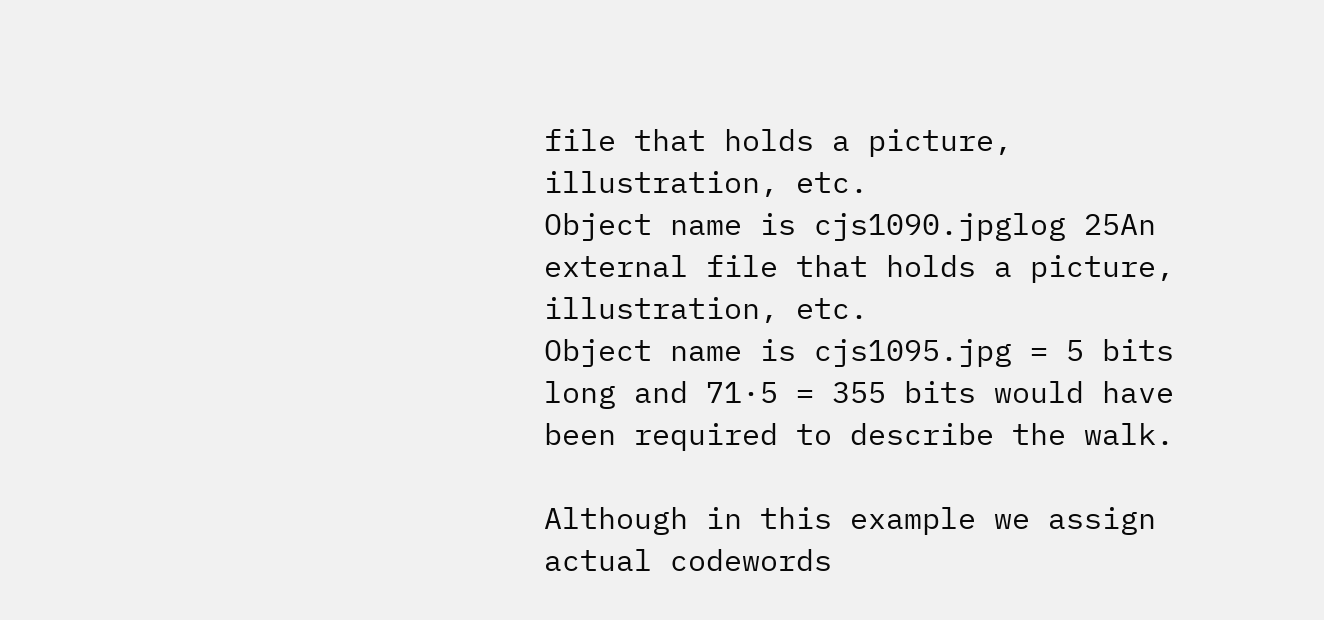file that holds a picture, illustration, etc.
Object name is cjs1090.jpglog 25An external file that holds a picture, illustration, etc.
Object name is cjs1095.jpg = 5 bits long and 71·5 = 355 bits would have been required to describe the walk.

Although in this example we assign actual codewords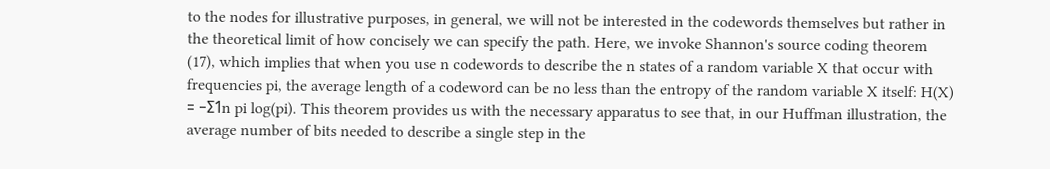to the nodes for illustrative purposes, in general, we will not be interested in the codewords themselves but rather in the theoretical limit of how concisely we can specify the path. Here, we invoke Shannon's source coding theorem (17), which implies that when you use n codewords to describe the n states of a random variable X that occur with frequencies pi, the average length of a codeword can be no less than the entropy of the random variable X itself: H(X) = −Σ1n pi log(pi). This theorem provides us with the necessary apparatus to see that, in our Huffman illustration, the average number of bits needed to describe a single step in the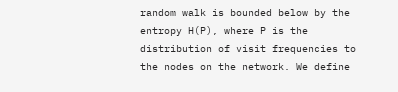random walk is bounded below by the entropy H(P), where P is the distribution of visit frequencies to the nodes on the network. We define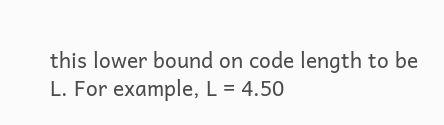this lower bound on code length to be L. For example, L = 4.50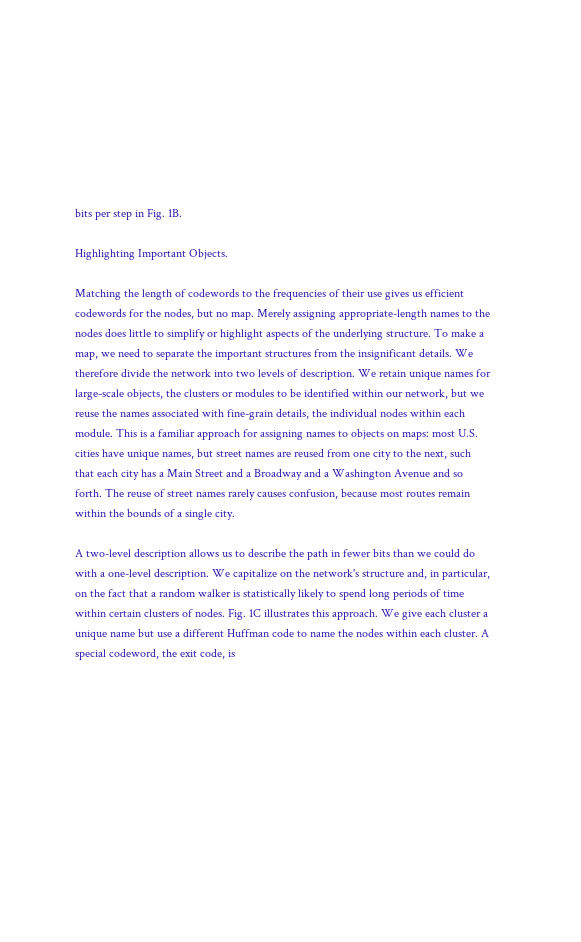bits per step in Fig. 1B.

Highlighting Important Objects.

Matching the length of codewords to the frequencies of their use gives us efficient codewords for the nodes, but no map. Merely assigning appropriate-length names to the nodes does little to simplify or highlight aspects of the underlying structure. To make a map, we need to separate the important structures from the insignificant details. We therefore divide the network into two levels of description. We retain unique names for large-scale objects, the clusters or modules to be identified within our network, but we reuse the names associated with fine-grain details, the individual nodes within each module. This is a familiar approach for assigning names to objects on maps: most U.S. cities have unique names, but street names are reused from one city to the next, such that each city has a Main Street and a Broadway and a Washington Avenue and so forth. The reuse of street names rarely causes confusion, because most routes remain within the bounds of a single city.

A two-level description allows us to describe the path in fewer bits than we could do with a one-level description. We capitalize on the network's structure and, in particular, on the fact that a random walker is statistically likely to spend long periods of time within certain clusters of nodes. Fig. 1C illustrates this approach. We give each cluster a unique name but use a different Huffman code to name the nodes within each cluster. A special codeword, the exit code, is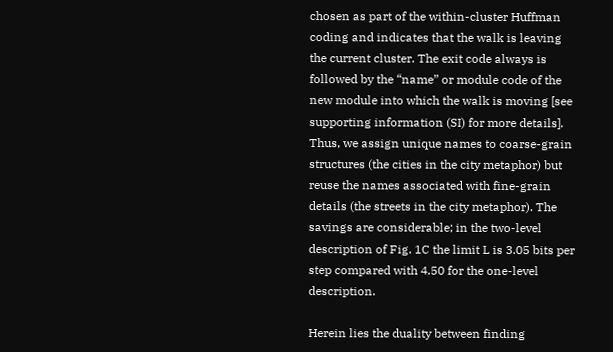chosen as part of the within-cluster Huffman coding and indicates that the walk is leaving the current cluster. The exit code always is followed by the “name” or module code of the new module into which the walk is moving [see supporting information (SI) for more details]. Thus, we assign unique names to coarse-grain structures (the cities in the city metaphor) but reuse the names associated with fine-grain details (the streets in the city metaphor). The savings are considerable; in the two-level description of Fig. 1C the limit L is 3.05 bits per step compared with 4.50 for the one-level description.

Herein lies the duality between finding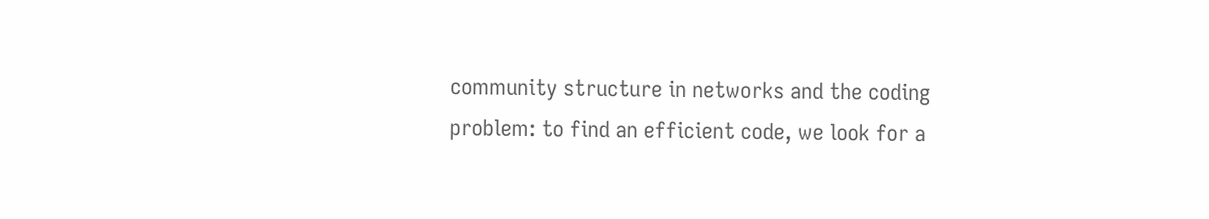community structure in networks and the coding problem: to find an efficient code, we look for a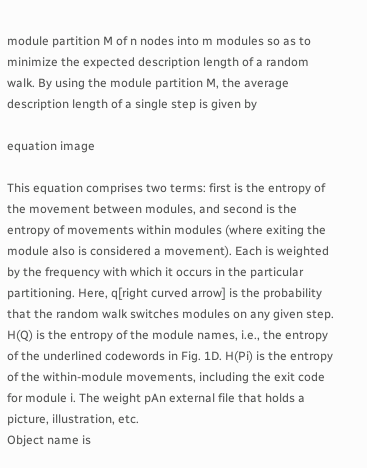module partition M of n nodes into m modules so as to minimize the expected description length of a random walk. By using the module partition M, the average description length of a single step is given by

equation image

This equation comprises two terms: first is the entropy of the movement between modules, and second is the entropy of movements within modules (where exiting the module also is considered a movement). Each is weighted by the frequency with which it occurs in the particular partitioning. Here, q[right curved arrow] is the probability that the random walk switches modules on any given step. H(Q) is the entropy of the module names, i.e., the entropy of the underlined codewords in Fig. 1D. H(Pi) is the entropy of the within-module movements, including the exit code for module i. The weight pAn external file that holds a picture, illustration, etc.
Object name is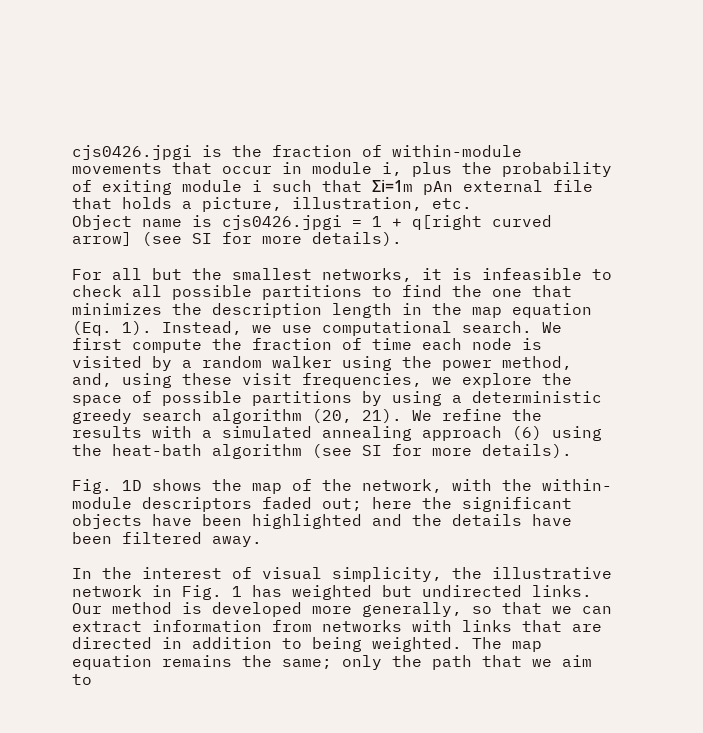cjs0426.jpgi is the fraction of within-module movements that occur in module i, plus the probability of exiting module i such that Σi=1m pAn external file that holds a picture, illustration, etc.
Object name is cjs0426.jpgi = 1 + q[right curved arrow] (see SI for more details).

For all but the smallest networks, it is infeasible to check all possible partitions to find the one that minimizes the description length in the map equation (Eq. 1). Instead, we use computational search. We first compute the fraction of time each node is visited by a random walker using the power method, and, using these visit frequencies, we explore the space of possible partitions by using a deterministic greedy search algorithm (20, 21). We refine the results with a simulated annealing approach (6) using the heat-bath algorithm (see SI for more details).

Fig. 1D shows the map of the network, with the within-module descriptors faded out; here the significant objects have been highlighted and the details have been filtered away.

In the interest of visual simplicity, the illustrative network in Fig. 1 has weighted but undirected links. Our method is developed more generally, so that we can extract information from networks with links that are directed in addition to being weighted. The map equation remains the same; only the path that we aim to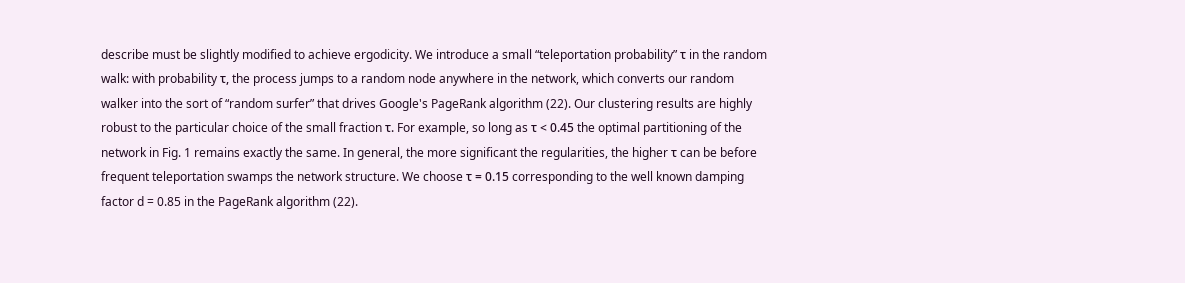describe must be slightly modified to achieve ergodicity. We introduce a small “teleportation probability” τ in the random walk: with probability τ, the process jumps to a random node anywhere in the network, which converts our random walker into the sort of “random surfer” that drives Google's PageRank algorithm (22). Our clustering results are highly robust to the particular choice of the small fraction τ. For example, so long as τ < 0.45 the optimal partitioning of the network in Fig. 1 remains exactly the same. In general, the more significant the regularities, the higher τ can be before frequent teleportation swamps the network structure. We choose τ = 0.15 corresponding to the well known damping factor d = 0.85 in the PageRank algorithm (22).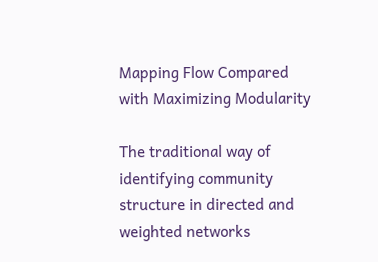Mapping Flow Compared with Maximizing Modularity

The traditional way of identifying community structure in directed and weighted networks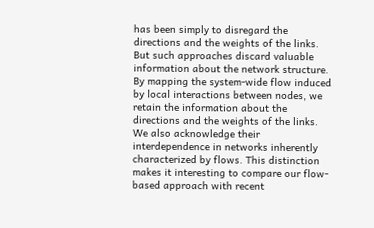has been simply to disregard the directions and the weights of the links. But such approaches discard valuable information about the network structure. By mapping the system-wide flow induced by local interactions between nodes, we retain the information about the directions and the weights of the links. We also acknowledge their interdependence in networks inherently characterized by flows. This distinction makes it interesting to compare our flow-based approach with recent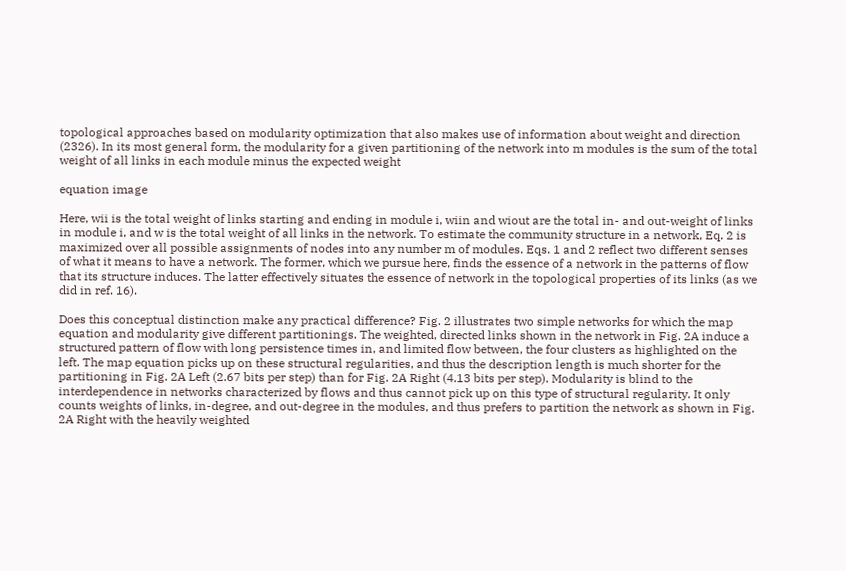topological approaches based on modularity optimization that also makes use of information about weight and direction (2326). In its most general form, the modularity for a given partitioning of the network into m modules is the sum of the total weight of all links in each module minus the expected weight

equation image

Here, wii is the total weight of links starting and ending in module i, wiin and wiout are the total in- and out-weight of links in module i, and w is the total weight of all links in the network. To estimate the community structure in a network, Eq. 2 is maximized over all possible assignments of nodes into any number m of modules. Eqs. 1 and 2 reflect two different senses of what it means to have a network. The former, which we pursue here, finds the essence of a network in the patterns of flow that its structure induces. The latter effectively situates the essence of network in the topological properties of its links (as we did in ref. 16).

Does this conceptual distinction make any practical difference? Fig. 2 illustrates two simple networks for which the map equation and modularity give different partitionings. The weighted, directed links shown in the network in Fig. 2A induce a structured pattern of flow with long persistence times in, and limited flow between, the four clusters as highlighted on the left. The map equation picks up on these structural regularities, and thus the description length is much shorter for the partitioning in Fig. 2A Left (2.67 bits per step) than for Fig. 2A Right (4.13 bits per step). Modularity is blind to the interdependence in networks characterized by flows and thus cannot pick up on this type of structural regularity. It only counts weights of links, in-degree, and out-degree in the modules, and thus prefers to partition the network as shown in Fig. 2A Right with the heavily weighted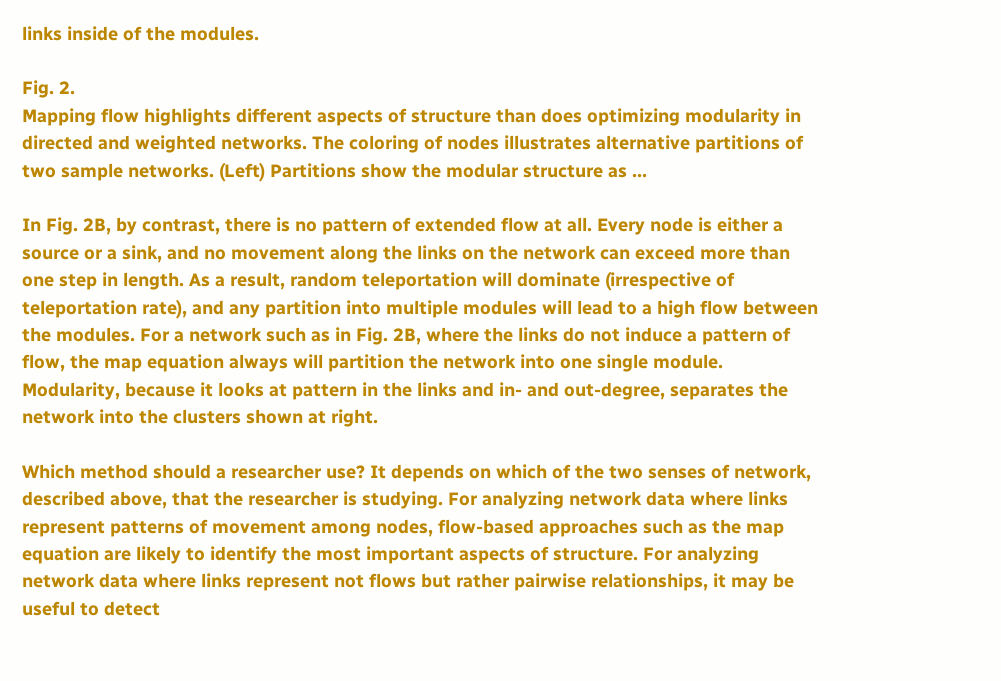links inside of the modules.

Fig. 2.
Mapping flow highlights different aspects of structure than does optimizing modularity in directed and weighted networks. The coloring of nodes illustrates alternative partitions of two sample networks. (Left) Partitions show the modular structure as ...

In Fig. 2B, by contrast, there is no pattern of extended flow at all. Every node is either a source or a sink, and no movement along the links on the network can exceed more than one step in length. As a result, random teleportation will dominate (irrespective of teleportation rate), and any partition into multiple modules will lead to a high flow between the modules. For a network such as in Fig. 2B, where the links do not induce a pattern of flow, the map equation always will partition the network into one single module. Modularity, because it looks at pattern in the links and in- and out-degree, separates the network into the clusters shown at right.

Which method should a researcher use? It depends on which of the two senses of network, described above, that the researcher is studying. For analyzing network data where links represent patterns of movement among nodes, flow-based approaches such as the map equation are likely to identify the most important aspects of structure. For analyzing network data where links represent not flows but rather pairwise relationships, it may be useful to detect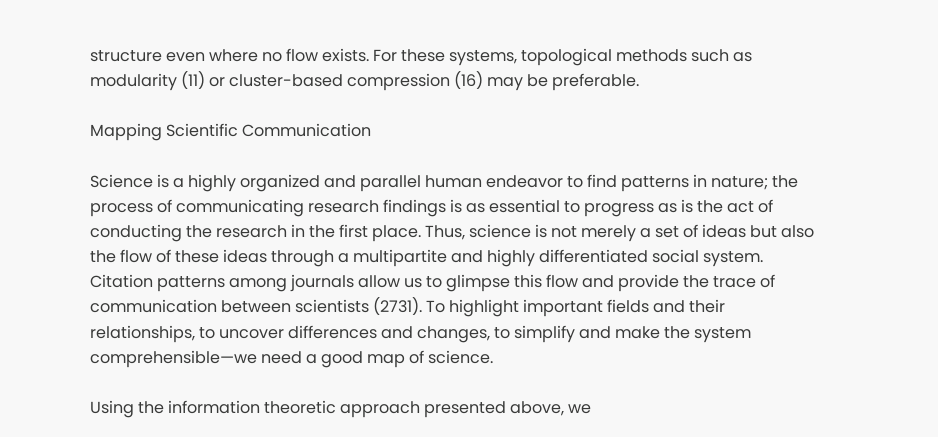structure even where no flow exists. For these systems, topological methods such as modularity (11) or cluster-based compression (16) may be preferable.

Mapping Scientific Communication

Science is a highly organized and parallel human endeavor to find patterns in nature; the process of communicating research findings is as essential to progress as is the act of conducting the research in the first place. Thus, science is not merely a set of ideas but also the flow of these ideas through a multipartite and highly differentiated social system. Citation patterns among journals allow us to glimpse this flow and provide the trace of communication between scientists (2731). To highlight important fields and their relationships, to uncover differences and changes, to simplify and make the system comprehensible—we need a good map of science.

Using the information theoretic approach presented above, we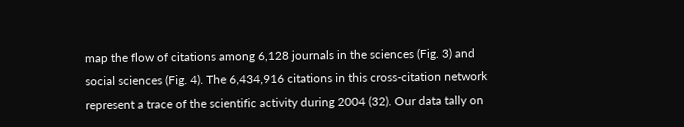map the flow of citations among 6,128 journals in the sciences (Fig. 3) and social sciences (Fig. 4). The 6,434,916 citations in this cross-citation network represent a trace of the scientific activity during 2004 (32). Our data tally on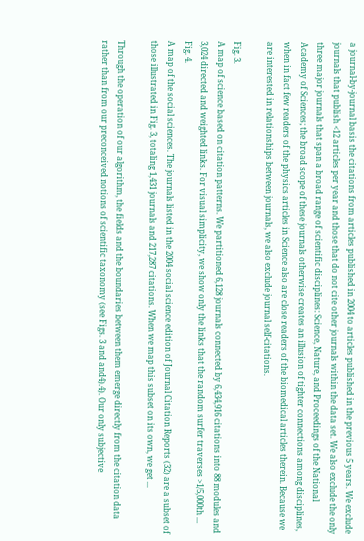a journal-by-journal basis the citations from articles published in 2004 to articles published in the previous 5 years. We exclude journals that publish <12 articles per year and those that do not cite other journals within the data set. We also exclude the only three major journals that span a broad range of scientific disciplines: Science, Nature, and Proceedings of the National Academy of Sciences; the broad scope of these journals otherwise creates an illusion of tighter connections among disciplines, when in fact few readers of the physics articles in Science also are close readers of the biomedical articles therein. Because we are interested in relationships between journals, we also exclude journal self-citations.

Fig. 3.
A map of science based on citation patterns. We partitioned 6,128 journals connected by 6,434,916 citations into 88 modules and 3,024 directed and weighted links. For visual simplicity, we show only the links that the random surfer traverses >1/5,000th ...
Fig. 4.
A map of the social sciences. The journals listed in the 2004 social science edition of Journal Citation Reports (32) are a subset of those illustrated in Fig. 3, totaling 1,431 journals and 217,287 citations. When we map this subset on its own, we get ...

Through the operation of our algorithm, the fields and the boundaries between them emerge directly from the citation data rather than from our preconceived notions of scientific taxonomy (see Figs. 3 and and4).4). Our only subjective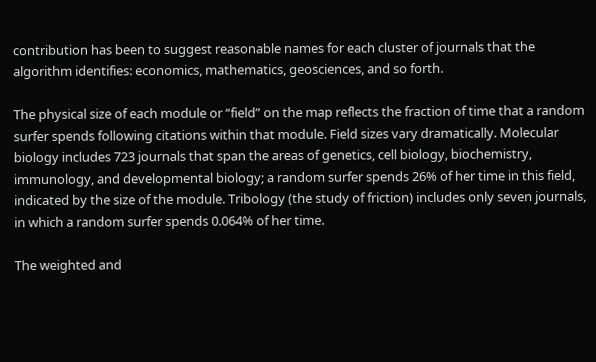contribution has been to suggest reasonable names for each cluster of journals that the algorithm identifies: economics, mathematics, geosciences, and so forth.

The physical size of each module or “field” on the map reflects the fraction of time that a random surfer spends following citations within that module. Field sizes vary dramatically. Molecular biology includes 723 journals that span the areas of genetics, cell biology, biochemistry, immunology, and developmental biology; a random surfer spends 26% of her time in this field, indicated by the size of the module. Tribology (the study of friction) includes only seven journals, in which a random surfer spends 0.064% of her time.

The weighted and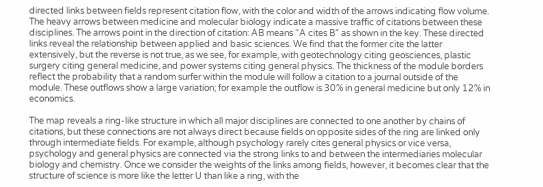directed links between fields represent citation flow, with the color and width of the arrows indicating flow volume. The heavy arrows between medicine and molecular biology indicate a massive traffic of citations between these disciplines. The arrows point in the direction of citation: AB means “A cites B” as shown in the key. These directed links reveal the relationship between applied and basic sciences. We find that the former cite the latter extensively, but the reverse is not true, as we see, for example, with geotechnology citing geosciences, plastic surgery citing general medicine, and power systems citing general physics. The thickness of the module borders reflect the probability that a random surfer within the module will follow a citation to a journal outside of the module. These outflows show a large variation; for example the outflow is 30% in general medicine but only 12% in economics.

The map reveals a ring-like structure in which all major disciplines are connected to one another by chains of citations, but these connections are not always direct because fields on opposite sides of the ring are linked only through intermediate fields. For example, although psychology rarely cites general physics or vice versa, psychology and general physics are connected via the strong links to and between the intermediaries molecular biology and chemistry. Once we consider the weights of the links among fields, however, it becomes clear that the structure of science is more like the letter U than like a ring, with the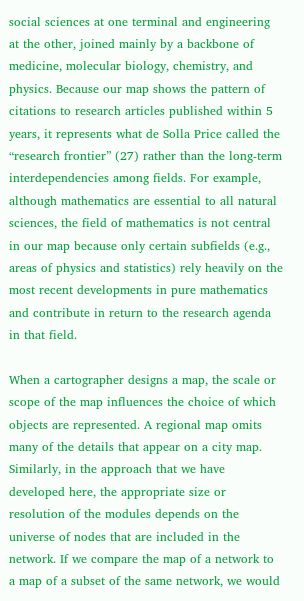social sciences at one terminal and engineering at the other, joined mainly by a backbone of medicine, molecular biology, chemistry, and physics. Because our map shows the pattern of citations to research articles published within 5 years, it represents what de Solla Price called the “research frontier” (27) rather than the long-term interdependencies among fields. For example, although mathematics are essential to all natural sciences, the field of mathematics is not central in our map because only certain subfields (e.g., areas of physics and statistics) rely heavily on the most recent developments in pure mathematics and contribute in return to the research agenda in that field.

When a cartographer designs a map, the scale or scope of the map influences the choice of which objects are represented. A regional map omits many of the details that appear on a city map. Similarly, in the approach that we have developed here, the appropriate size or resolution of the modules depends on the universe of nodes that are included in the network. If we compare the map of a network to a map of a subset of the same network, we would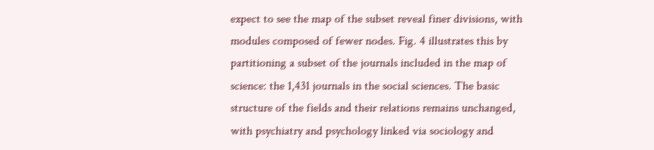expect to see the map of the subset reveal finer divisions, with modules composed of fewer nodes. Fig. 4 illustrates this by partitioning a subset of the journals included in the map of science: the 1,431 journals in the social sciences. The basic structure of the fields and their relations remains unchanged, with psychiatry and psychology linked via sociology and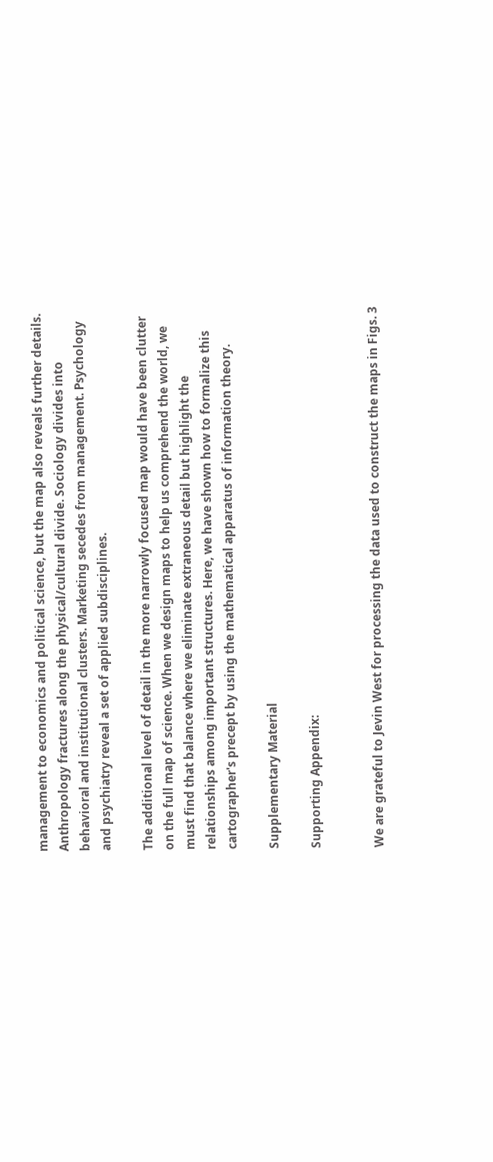management to economics and political science, but the map also reveals further details. Anthropology fractures along the physical/cultural divide. Sociology divides into behavioral and institutional clusters. Marketing secedes from management. Psychology and psychiatry reveal a set of applied subdisciplines.

The additional level of detail in the more narrowly focused map would have been clutter on the full map of science. When we design maps to help us comprehend the world, we must find that balance where we eliminate extraneous detail but highlight the relationships among important structures. Here, we have shown how to formalize this cartographer's precept by using the mathematical apparatus of information theory.

Supplementary Material

Supporting Appendix:


We are grateful to Jevin West for processing the data used to construct the maps in Figs. 3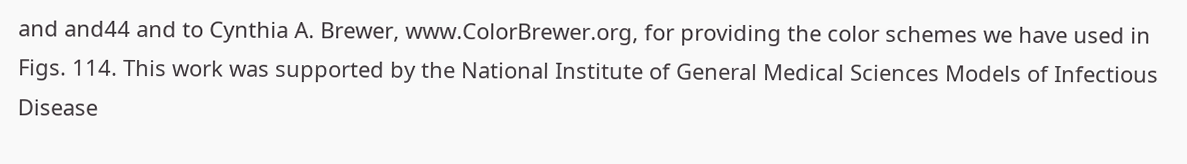and and44 and to Cynthia A. Brewer, www.ColorBrewer.org, for providing the color schemes we have used in Figs. 114. This work was supported by the National Institute of General Medical Sciences Models of Infectious Disease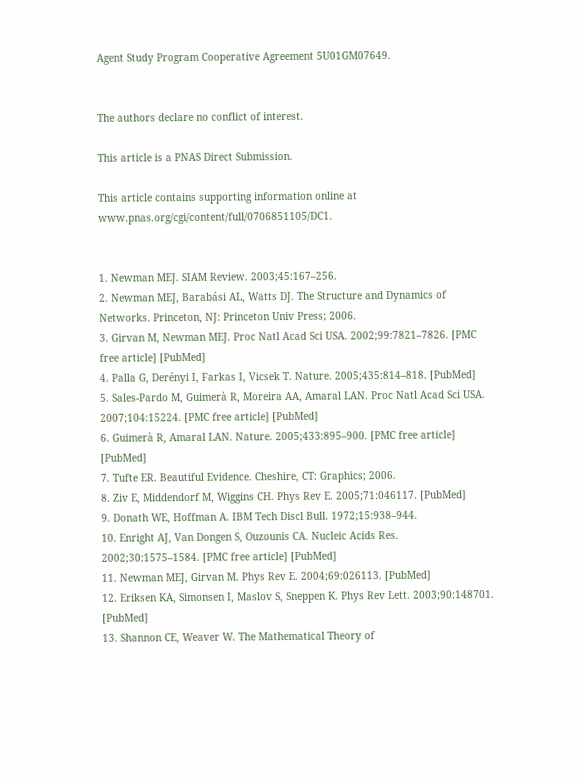Agent Study Program Cooperative Agreement 5U01GM07649.


The authors declare no conflict of interest.

This article is a PNAS Direct Submission.

This article contains supporting information online at www.pnas.org/cgi/content/full/0706851105/DC1.


1. Newman MEJ. SIAM Review. 2003;45:167–256.
2. Newman MEJ, Barabási AL, Watts DJ. The Structure and Dynamics of Networks. Princeton, NJ: Princeton Univ Press; 2006.
3. Girvan M, Newman MEJ. Proc Natl Acad Sci USA. 2002;99:7821–7826. [PMC free article] [PubMed]
4. Palla G, Derényi I, Farkas I, Vicsek T. Nature. 2005;435:814–818. [PubMed]
5. Sales-Pardo M, Guimerà R, Moreira AA, Amaral LAN. Proc Natl Acad Sci USA. 2007;104:15224. [PMC free article] [PubMed]
6. Guimerà R, Amaral LAN. Nature. 2005;433:895–900. [PMC free article] [PubMed]
7. Tufte ER. Beautiful Evidence. Cheshire, CT: Graphics; 2006.
8. Ziv E, Middendorf M, Wiggins CH. Phys Rev E. 2005;71:046117. [PubMed]
9. Donath WE, Hoffman A. IBM Tech Discl Bull. 1972;15:938–944.
10. Enright AJ, Van Dongen S, Ouzounis CA. Nucleic Acids Res. 2002;30:1575–1584. [PMC free article] [PubMed]
11. Newman MEJ, Girvan M. Phys Rev E. 2004;69:026113. [PubMed]
12. Eriksen KA, Simonsen I, Maslov S, Sneppen K. Phys Rev Lett. 2003;90:148701. [PubMed]
13. Shannon CE, Weaver W. The Mathematical Theory of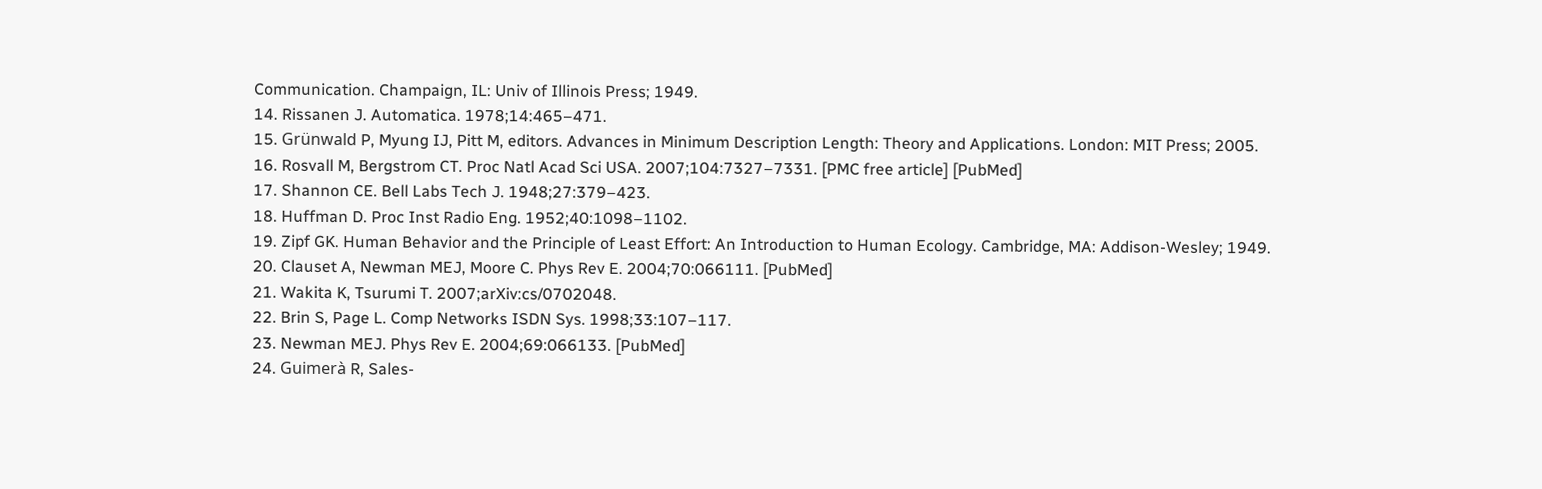Communication. Champaign, IL: Univ of Illinois Press; 1949.
14. Rissanen J. Automatica. 1978;14:465–471.
15. Grünwald P, Myung IJ, Pitt M, editors. Advances in Minimum Description Length: Theory and Applications. London: MIT Press; 2005.
16. Rosvall M, Bergstrom CT. Proc Natl Acad Sci USA. 2007;104:7327–7331. [PMC free article] [PubMed]
17. Shannon CE. Bell Labs Tech J. 1948;27:379–423.
18. Huffman D. Proc Inst Radio Eng. 1952;40:1098–1102.
19. Zipf GK. Human Behavior and the Principle of Least Effort: An Introduction to Human Ecology. Cambridge, MA: Addison-Wesley; 1949.
20. Clauset A, Newman MEJ, Moore C. Phys Rev E. 2004;70:066111. [PubMed]
21. Wakita K, Tsurumi T. 2007;arXiv:cs/0702048.
22. Brin S, Page L. Comp Networks ISDN Sys. 1998;33:107–117.
23. Newman MEJ. Phys Rev E. 2004;69:066133. [PubMed]
24. Guimerà R, Sales-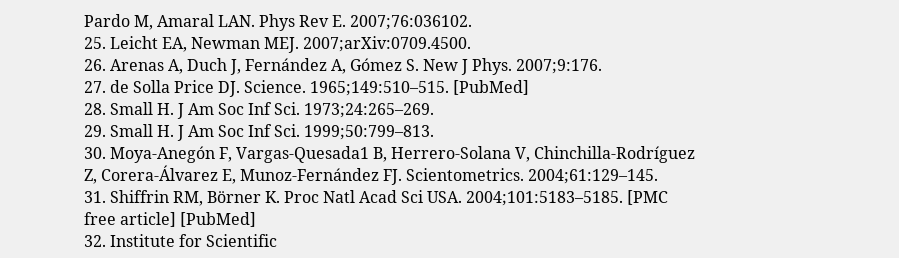Pardo M, Amaral LAN. Phys Rev E. 2007;76:036102.
25. Leicht EA, Newman MEJ. 2007;arXiv:0709.4500.
26. Arenas A, Duch J, Fernández A, Gómez S. New J Phys. 2007;9:176.
27. de Solla Price DJ. Science. 1965;149:510–515. [PubMed]
28. Small H. J Am Soc Inf Sci. 1973;24:265–269.
29. Small H. J Am Soc Inf Sci. 1999;50:799–813.
30. Moya-Anegón F, Vargas-Quesada1 B, Herrero-Solana V, Chinchilla-Rodríguez Z, Corera-Álvarez E, Munoz-Fernández FJ. Scientometrics. 2004;61:129–145.
31. Shiffrin RM, Börner K. Proc Natl Acad Sci USA. 2004;101:5183–5185. [PMC free article] [PubMed]
32. Institute for Scientific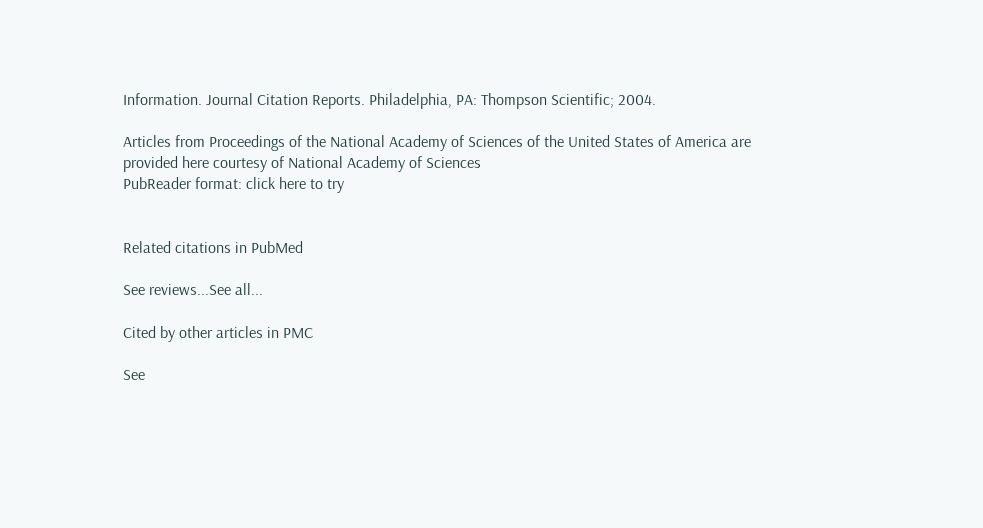Information. Journal Citation Reports. Philadelphia, PA: Thompson Scientific; 2004.

Articles from Proceedings of the National Academy of Sciences of the United States of America are provided here courtesy of National Academy of Sciences
PubReader format: click here to try


Related citations in PubMed

See reviews...See all...

Cited by other articles in PMC

See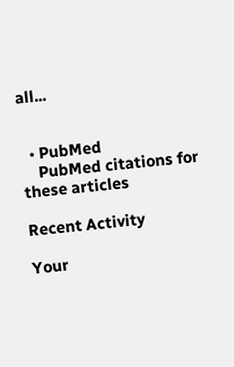all...


  • PubMed
    PubMed citations for these articles

Recent Activity

Your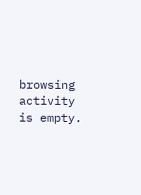browsing activity is empty.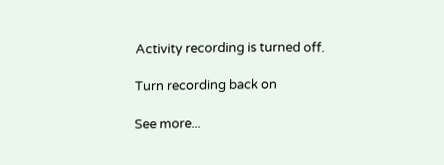Activity recording is turned off.

Turn recording back on

See more...